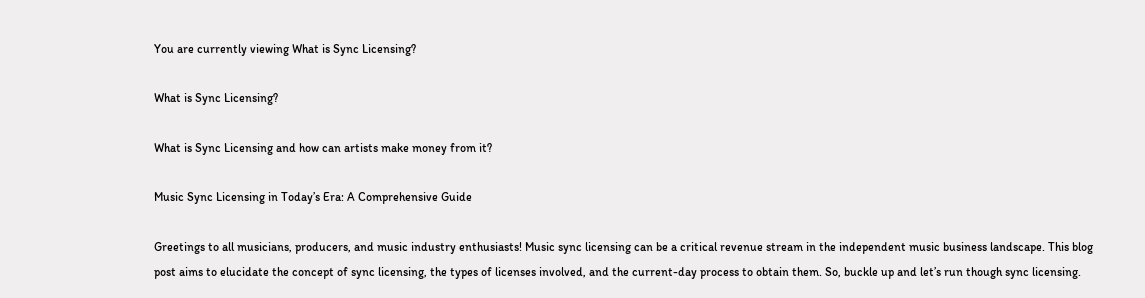You are currently viewing What is Sync Licensing?

What is Sync Licensing?

What is Sync Licensing and how can artists make money from it?

Music Sync Licensing in Today’s Era: A Comprehensive Guide

Greetings to all musicians, producers, and music industry enthusiasts! Music sync licensing can be a critical revenue stream in the independent music business landscape. This blog post aims to elucidate the concept of sync licensing, the types of licenses involved, and the current-day process to obtain them. So, buckle up and let’s run though sync licensing.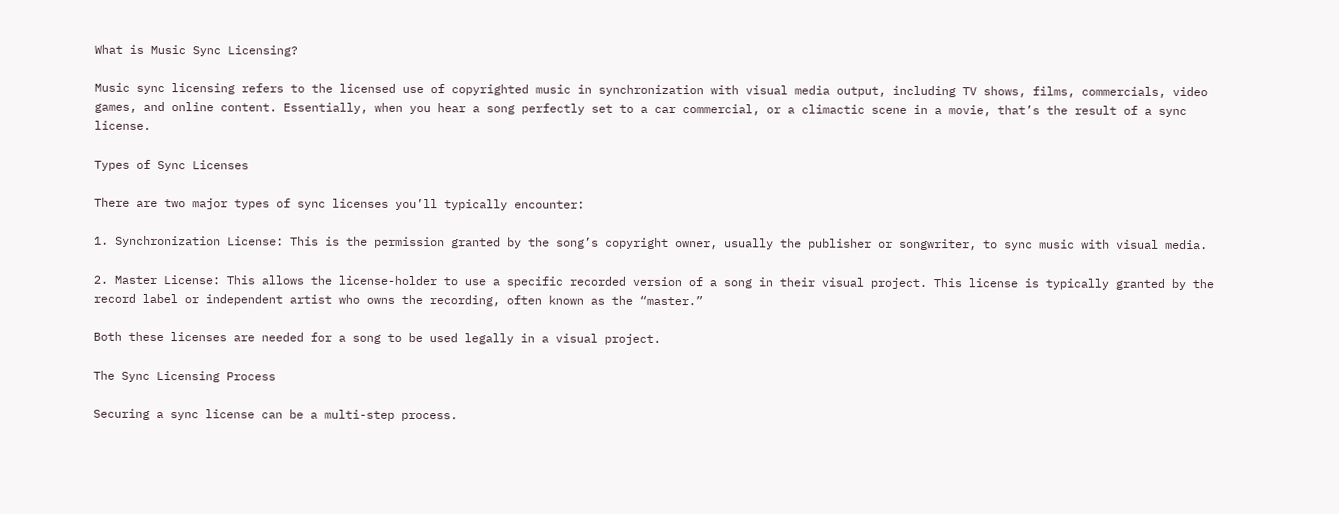What is Music Sync Licensing?

Music sync licensing refers to the licensed use of copyrighted music in synchronization with visual media output, including TV shows, films, commercials, video games, and online content. Essentially, when you hear a song perfectly set to a car commercial, or a climactic scene in a movie, that’s the result of a sync license.

Types of Sync Licenses

There are two major types of sync licenses you’ll typically encounter:

1. Synchronization License: This is the permission granted by the song’s copyright owner, usually the publisher or songwriter, to sync music with visual media.

2. Master License: This allows the license-holder to use a specific recorded version of a song in their visual project. This license is typically granted by the record label or independent artist who owns the recording, often known as the “master.”

Both these licenses are needed for a song to be used legally in a visual project.

The Sync Licensing Process

Securing a sync license can be a multi-step process.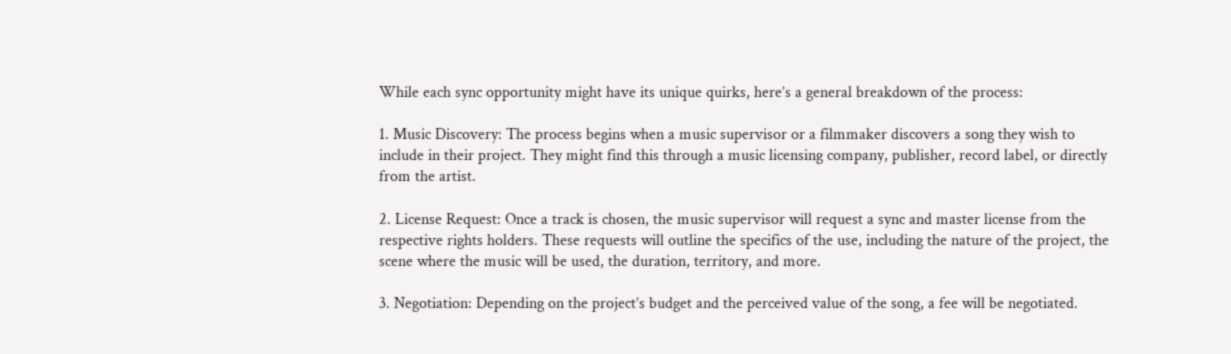While each sync opportunity might have its unique quirks, here’s a general breakdown of the process:

1. Music Discovery: The process begins when a music supervisor or a filmmaker discovers a song they wish to include in their project. They might find this through a music licensing company, publisher, record label, or directly from the artist.

2. License Request: Once a track is chosen, the music supervisor will request a sync and master license from the respective rights holders. These requests will outline the specifics of the use, including the nature of the project, the scene where the music will be used, the duration, territory, and more.

3. Negotiation: Depending on the project’s budget and the perceived value of the song, a fee will be negotiated.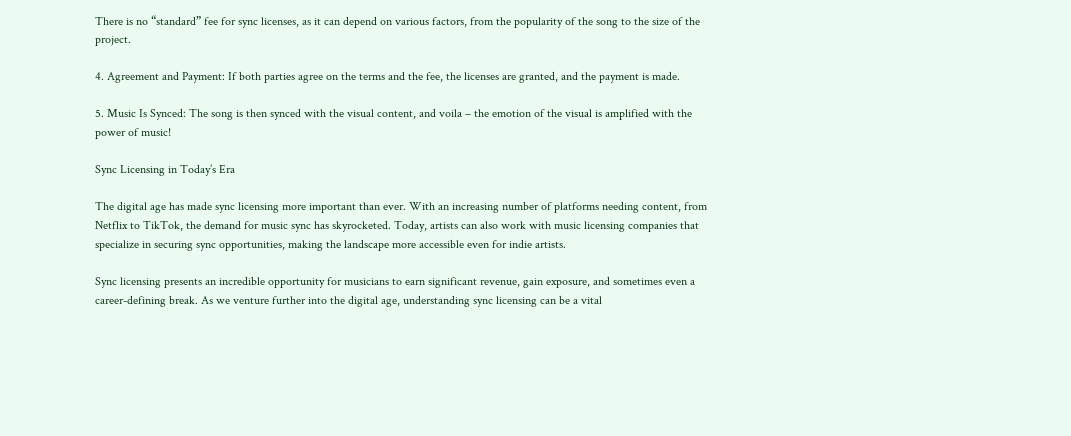There is no “standard” fee for sync licenses, as it can depend on various factors, from the popularity of the song to the size of the project.

4. Agreement and Payment: If both parties agree on the terms and the fee, the licenses are granted, and the payment is made.

5. Music Is Synced: The song is then synced with the visual content, and voila – the emotion of the visual is amplified with the power of music!

Sync Licensing in Today’s Era

The digital age has made sync licensing more important than ever. With an increasing number of platforms needing content, from Netflix to TikTok, the demand for music sync has skyrocketed. Today, artists can also work with music licensing companies that specialize in securing sync opportunities, making the landscape more accessible even for indie artists.

Sync licensing presents an incredible opportunity for musicians to earn significant revenue, gain exposure, and sometimes even a career-defining break. As we venture further into the digital age, understanding sync licensing can be a vital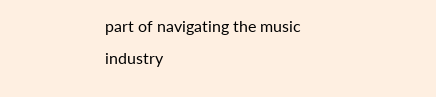part of navigating the music industry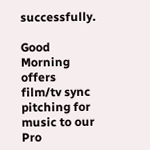successfully.

Good Morning offers film/tv sync pitching for music to our Pro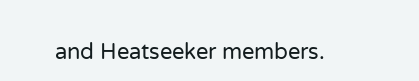and Heatseeker members.